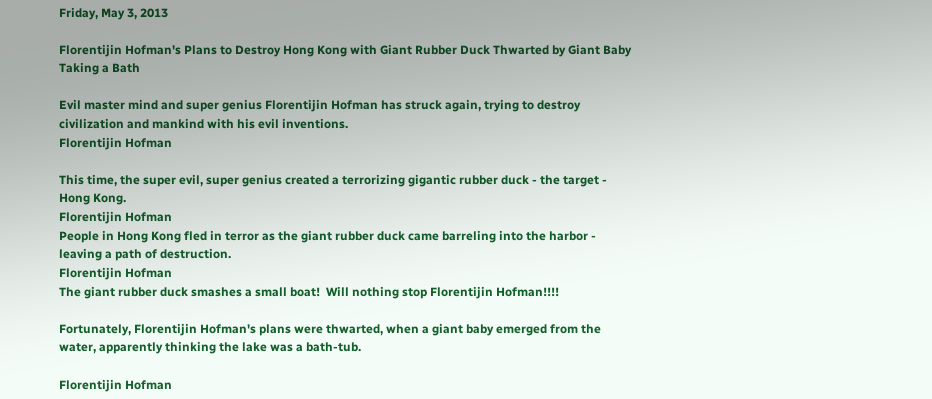Friday, May 3, 2013

Florentijin Hofman's Plans to Destroy Hong Kong with Giant Rubber Duck Thwarted by Giant Baby Taking a Bath

Evil master mind and super genius Florentijin Hofman has struck again, trying to destroy civilization and mankind with his evil inventions.
Florentijin Hofman

This time, the super evil, super genius created a terrorizing gigantic rubber duck - the target - Hong Kong.
Florentijin Hofman
People in Hong Kong fled in terror as the giant rubber duck came barreling into the harbor - leaving a path of destruction.
Florentijin Hofman
The giant rubber duck smashes a small boat!  Will nothing stop Florentijin Hofman!!!!

Fortunately, Florentijin Hofman's plans were thwarted, when a giant baby emerged from the water, apparently thinking the lake was a bath-tub.

Florentijin Hofman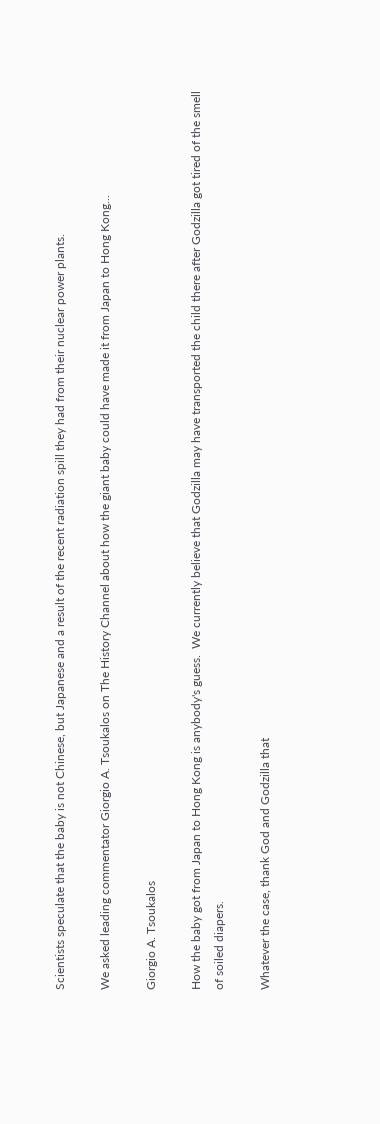Scientists speculate that the baby is not Chinese, but Japanese and a result of the recent radiation spill they had from their nuclear power plants.

We asked leading commentator Giorgio A. Tsoukalos on The History Channel about how the giant baby could have made it from Japan to Hong Kong...

Giorgio A. Tsoukalos

How the baby got from Japan to Hong Kong is anybody's guess.  We currently believe that Godzilla may have transported the child there after Godzilla got tired of the smell of soiled diapers.

Whatever the case, thank God and Godzilla that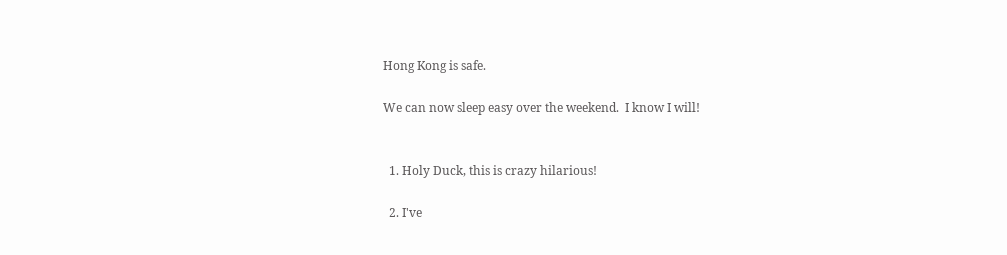Hong Kong is safe.

We can now sleep easy over the weekend.  I know I will!


  1. Holy Duck, this is crazy hilarious!

  2. I've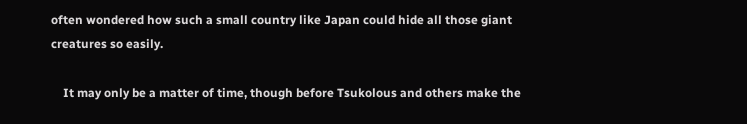often wondered how such a small country like Japan could hide all those giant creatures so easily.

    It may only be a matter of time, though before Tsukolous and others make the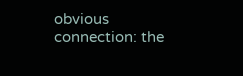obvious connection: the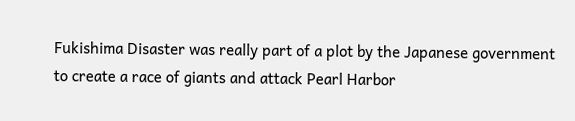Fukishima Disaster was really part of a plot by the Japanese government to create a race of giants and attack Pearl Harbor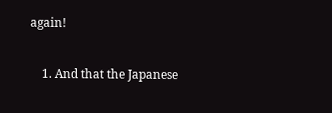again!

    1. And that the Japanese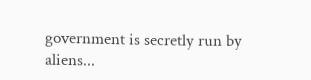government is secretly run by aliens...